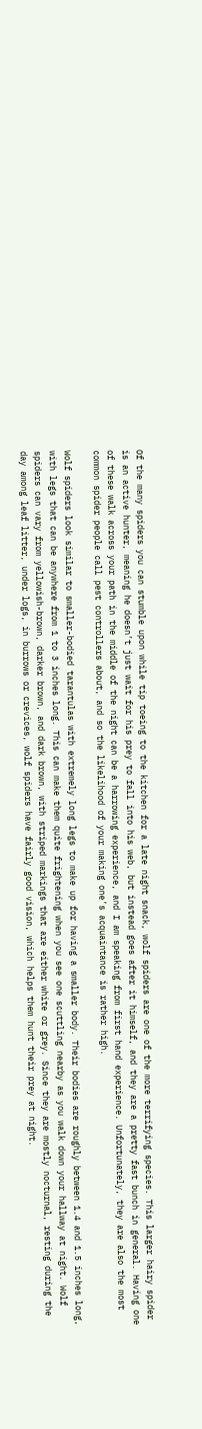Of the many spiders you can stumble upon while tip toeing to the kitchen for a late night snack, wolf spiders are one of the more terrifying species. This larger hairy spider is an active hunter, meaning he doesn’t just wait for his prey to fall into his web, but instead goes after it himself, and they are a pretty fast bunch in general. Having one of these walk across your path in the middle of the night can be a harrowing experience, and I am speaking from first hand experience. Unfortunately, they are also the most common spider people call pest controllers about, and so the likelihood of your making one’s acquaintance is rather high.

Wolf spiders look similar to smaller-bodied tarantulas with extremely long legs to make up for having a smaller body. Their bodies are roughly between 1.4 and 1.5 inches long, with legs that can be anywhere from 1 to 3 inches long. This can make them quite frightening when you see one scuttling nearby as you walk down your hallway at night. Wolf spiders can vary from yellowish-brown, darker brown, and dark brown, with striped markings that are either white or grey. Since they are mostly nocturnal, resting during the day among leaf litter, under logs, in burrows or crevices, wolf spiders have fairly good vision, which helps them hunt their prey at night.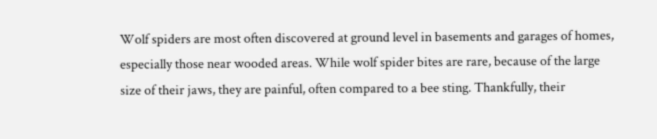Wolf spiders are most often discovered at ground level in basements and garages of homes, especially those near wooded areas. While wolf spider bites are rare, because of the large size of their jaws, they are painful, often compared to a bee sting. Thankfully, their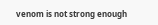venom is not strong enough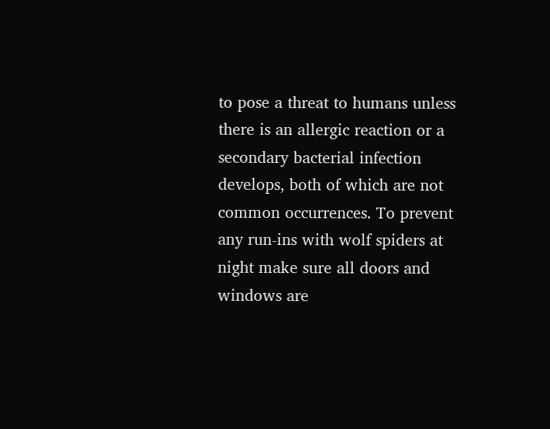to pose a threat to humans unless there is an allergic reaction or a secondary bacterial infection develops, both of which are not common occurrences. To prevent any run-ins with wolf spiders at night make sure all doors and windows are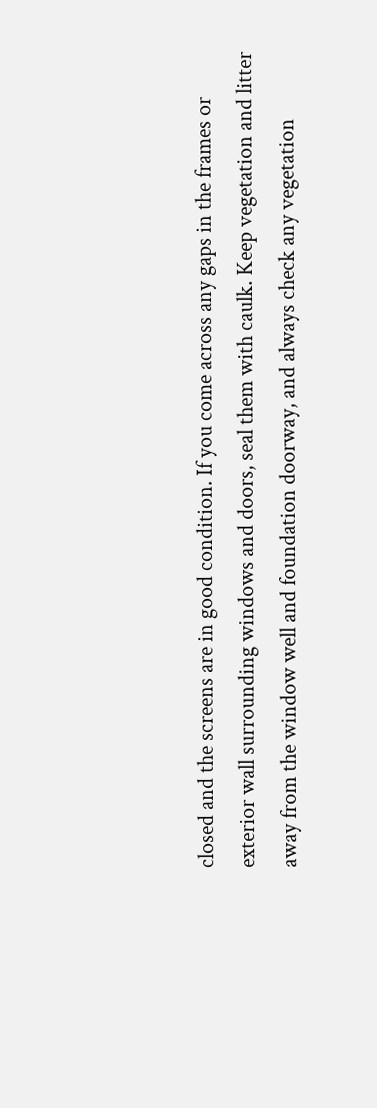closed and the screens are in good condition. If you come across any gaps in the frames or exterior wall surrounding windows and doors, seal them with caulk. Keep vegetation and litter away from the window well and foundation doorway, and always check any vegetation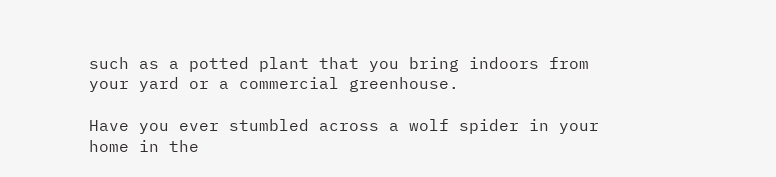such as a potted plant that you bring indoors from your yard or a commercial greenhouse.

Have you ever stumbled across a wolf spider in your home in the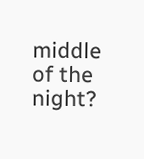middle of the night?